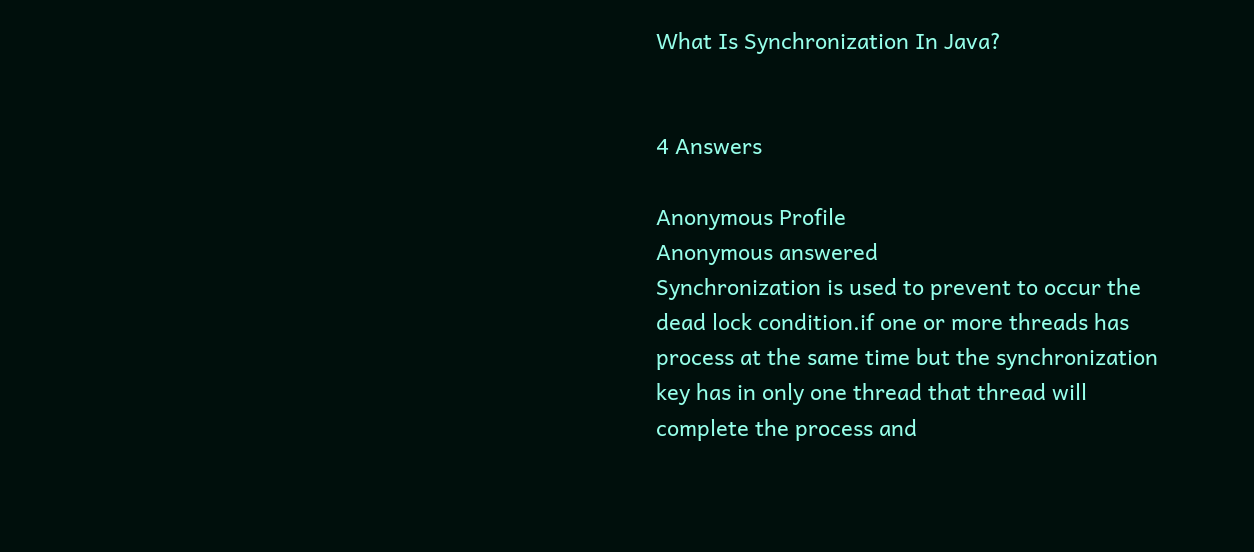What Is Synchronization In Java?


4 Answers

Anonymous Profile
Anonymous answered
Synchronization is used to prevent to occur the dead lock condition.if one or more threads has process at the same time but the synchronization key has in only one thread that thread will complete the process and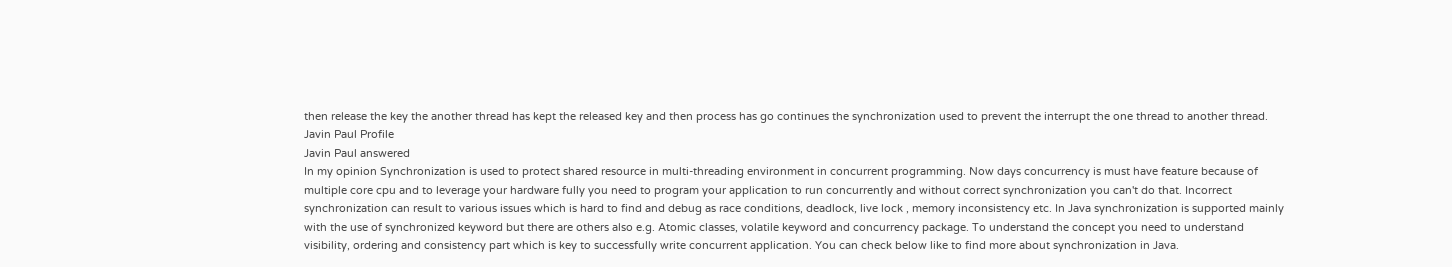then release the key the another thread has kept the released key and then process has go continues the synchronization used to prevent the interrupt the one thread to another thread.
Javin Paul Profile
Javin Paul answered
In my opinion Synchronization is used to protect shared resource in multi-threading environment in concurrent programming. Now days concurrency is must have feature because of multiple core cpu and to leverage your hardware fully you need to program your application to run concurrently and without correct synchronization you can't do that. Incorrect synchronization can result to various issues which is hard to find and debug as race conditions, deadlock, live lock , memory inconsistency etc. In Java synchronization is supported mainly with the use of synchronized keyword but there are others also e.g. Atomic classes, volatile keyword and concurrency package. To understand the concept you need to understand visibility, ordering and consistency part which is key to successfully write concurrent application. You can check below like to find more about synchronization in Java.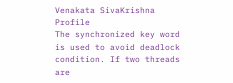Venakata SivaKrishna Profile
The synchronized key word is used to avoid deadlock condition. If two threads are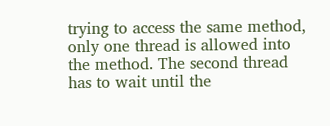trying to access the same method, only one thread is allowed into the method. The second thread has to wait until the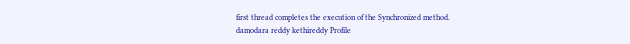first thread completes the execution of the Synchronized method.
damodara reddy kethireddy Profile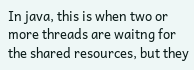In java, this is when two or more threads are waitng for the shared resources, but they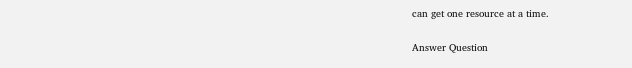can get one resource at a time.

Answer Question